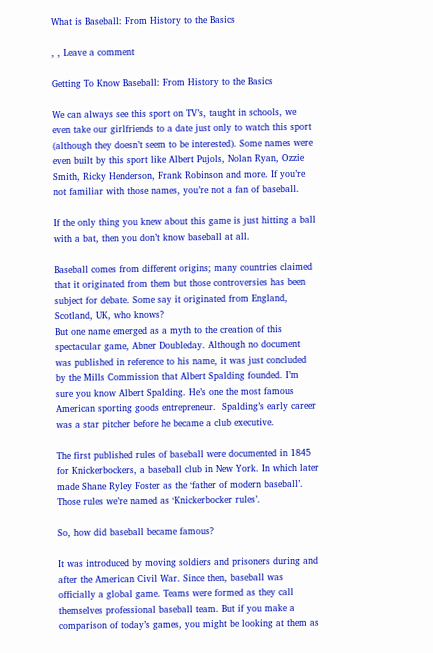What is Baseball: From History to the Basics

, , Leave a comment

Getting To Know Baseball: From History to the Basics

We can always see this sport on TV’s, taught in schools, we even take our girlfriends to a date just only to watch this sport (although they doesn’t seem to be interested). Some names were even built by this sport like Albert Pujols, Nolan Ryan, Ozzie Smith, Ricky Henderson, Frank Robinson and more. If you’re not familiar with those names, you’re not a fan of baseball.

If the only thing you knew about this game is just hitting a ball with a bat, then you don’t know baseball at all.

Baseball comes from different origins; many countries claimed that it originated from them but those controversies has been subject for debate. Some say it originated from England, Scotland, UK, who knows?
But one name emerged as a myth to the creation of this spectacular game, Abner Doubleday. Although no document was published in reference to his name, it was just concluded by the Mills Commission that Albert Spalding founded. I’m sure you know Albert Spalding. He’s one the most famous American sporting goods entrepreneur.  Spalding’s early career was a star pitcher before he became a club executive.

The first published rules of baseball were documented in 1845 for Knickerbockers, a baseball club in New York. In which later made Shane Ryley Foster as the ‘father of modern baseball’. Those rules we’re named as ‘Knickerbocker rules’.

So, how did baseball became famous?

It was introduced by moving soldiers and prisoners during and after the American Civil War. Since then, baseball was officially a global game. Teams were formed as they call themselves professional baseball team. But if you make a comparison of today’s games, you might be looking at them as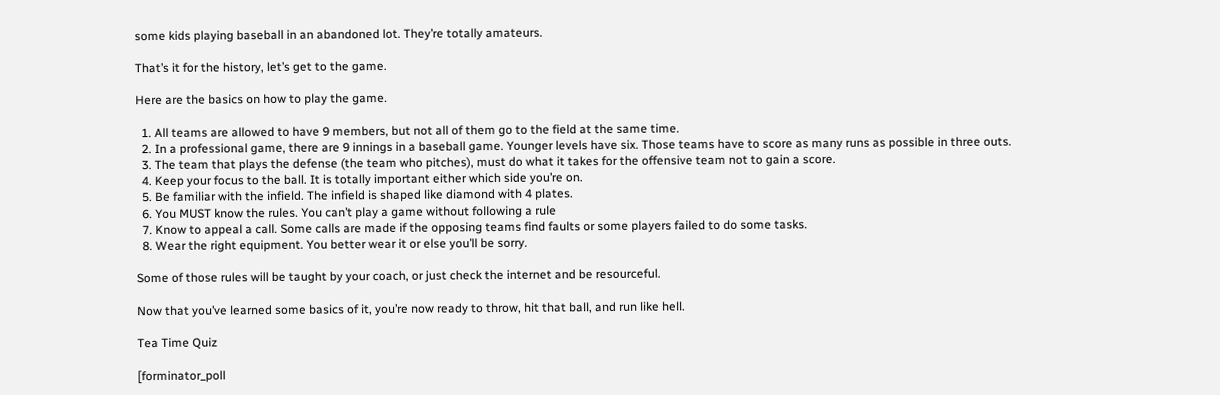some kids playing baseball in an abandoned lot. They’re totally amateurs.

That’s it for the history, let’s get to the game.

Here are the basics on how to play the game.

  1. All teams are allowed to have 9 members, but not all of them go to the field at the same time.
  2. In a professional game, there are 9 innings in a baseball game. Younger levels have six. Those teams have to score as many runs as possible in three outs.
  3. The team that plays the defense (the team who pitches), must do what it takes for the offensive team not to gain a score.
  4. Keep your focus to the ball. It is totally important either which side you’re on.
  5. Be familiar with the infield. The infield is shaped like diamond with 4 plates.
  6. You MUST know the rules. You can’t play a game without following a rule
  7. Know to appeal a call. Some calls are made if the opposing teams find faults or some players failed to do some tasks.
  8. Wear the right equipment. You better wear it or else you’ll be sorry.

Some of those rules will be taught by your coach, or just check the internet and be resourceful.

Now that you’ve learned some basics of it, you’re now ready to throw, hit that ball, and run like hell.

Tea Time Quiz

[forminator_poll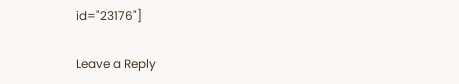id="23176"]

Leave a Reply